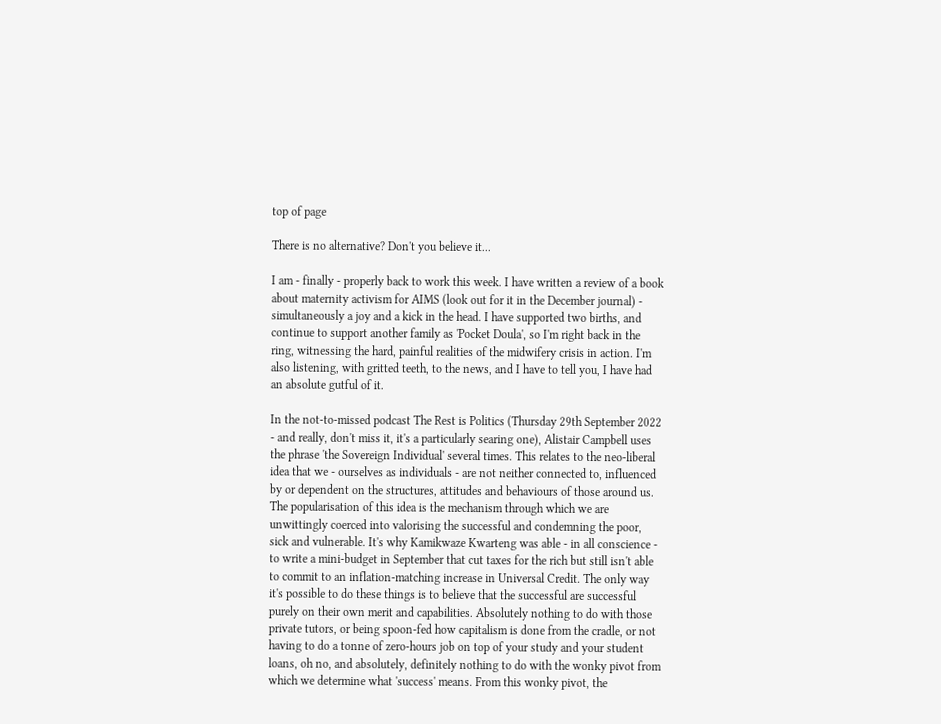top of page

There is no alternative? Don't you believe it...

I am - finally - properly back to work this week. I have written a review of a book about maternity activism for AIMS (look out for it in the December journal) - simultaneously a joy and a kick in the head. I have supported two births, and continue to support another family as 'Pocket Doula', so I'm right back in the ring, witnessing the hard, painful realities of the midwifery crisis in action. I'm also listening, with gritted teeth, to the news, and I have to tell you, I have had an absolute gutful of it.

In the not-to-missed podcast The Rest is Politics (Thursday 29th September 2022 - and really, don't miss it, it's a particularly searing one), Alistair Campbell uses the phrase 'the Sovereign Individual' several times. This relates to the neo-liberal idea that we - ourselves as individuals - are not neither connected to, influenced by or dependent on the structures, attitudes and behaviours of those around us. The popularisation of this idea is the mechanism through which we are unwittingly coerced into valorising the successful and condemning the poor, sick and vulnerable. It's why Kamikwaze Kwarteng was able - in all conscience - to write a mini-budget in September that cut taxes for the rich but still isn't able to commit to an inflation-matching increase in Universal Credit. The only way it's possible to do these things is to believe that the successful are successful purely on their own merit and capabilities. Absolutely nothing to do with those private tutors, or being spoon-fed how capitalism is done from the cradle, or not having to do a tonne of zero-hours job on top of your study and your student loans, oh no, and absolutely, definitely nothing to do with the wonky pivot from which we determine what 'success' means. From this wonky pivot, the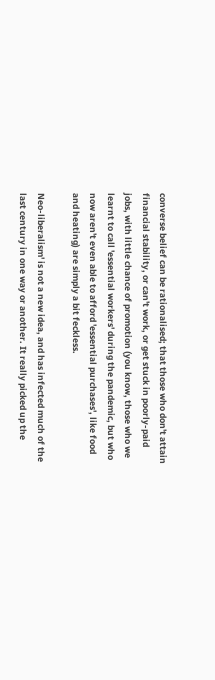converse belief can be rationalised; that those who don't attain financial stability, or can't work, or get stuck in poorly-paid jobs, with little chance of promotion (you know, those who we learnt to call 'essential workers' during the pandemic, but who now aren't even able to afford 'essential purchases', like food and heating) are simply a bit feckless.

Neo-liberalism' is not a new idea, and has infected much of the last century in one way or another. It really picked up the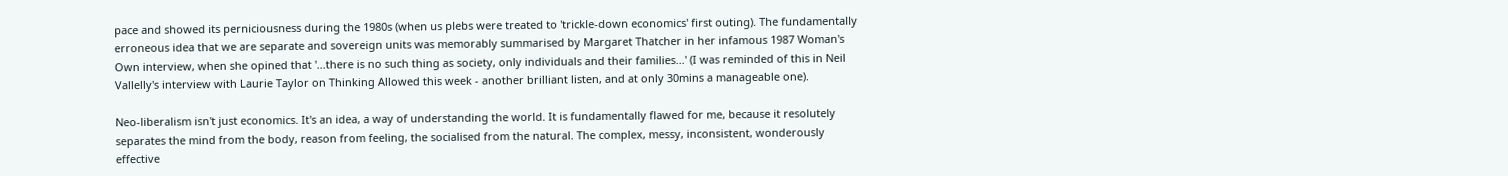pace and showed its perniciousness during the 1980s (when us plebs were treated to 'trickle-down economics' first outing). The fundamentally erroneous idea that we are separate and sovereign units was memorably summarised by Margaret Thatcher in her infamous 1987 Woman's Own interview, when she opined that '...there is no such thing as society, only individuals and their families...' (I was reminded of this in Neil Vallelly's interview with Laurie Taylor on Thinking Allowed this week - another brilliant listen, and at only 30mins a manageable one).

Neo-liberalism isn't just economics. It's an idea, a way of understanding the world. It is fundamentally flawed for me, because it resolutely separates the mind from the body, reason from feeling, the socialised from the natural. The complex, messy, inconsistent, wonderously effective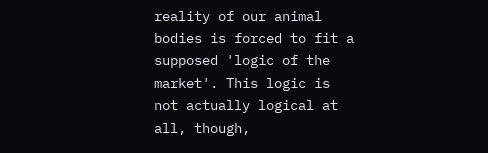reality of our animal bodies is forced to fit a supposed 'logic of the market'. This logic is not actually logical at all, though,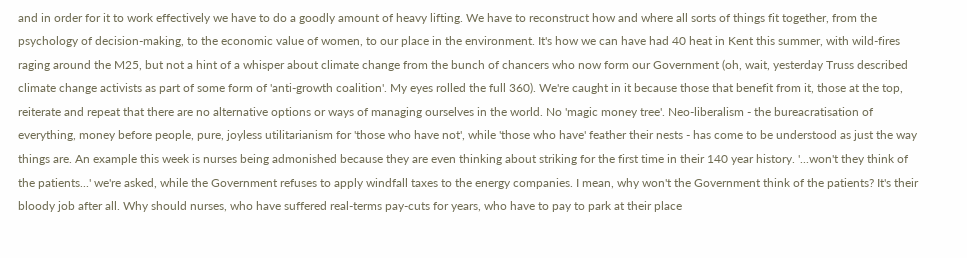and in order for it to work effectively we have to do a goodly amount of heavy lifting. We have to reconstruct how and where all sorts of things fit together, from the psychology of decision-making, to the economic value of women, to our place in the environment. It's how we can have had 40 heat in Kent this summer, with wild-fires raging around the M25, but not a hint of a whisper about climate change from the bunch of chancers who now form our Government (oh, wait, yesterday Truss described climate change activists as part of some form of 'anti-growth coalition'. My eyes rolled the full 360). We're caught in it because those that benefit from it, those at the top, reiterate and repeat that there are no alternative options or ways of managing ourselves in the world. No 'magic money tree'. Neo-liberalism - the bureacratisation of everything, money before people, pure, joyless utilitarianism for 'those who have not', while 'those who have' feather their nests - has come to be understood as just the way things are. An example this week is nurses being admonished because they are even thinking about striking for the first time in their 140 year history. '...won't they think of the patients...' we're asked, while the Government refuses to apply windfall taxes to the energy companies. I mean, why won't the Government think of the patients? It's their bloody job after all. Why should nurses, who have suffered real-terms pay-cuts for years, who have to pay to park at their place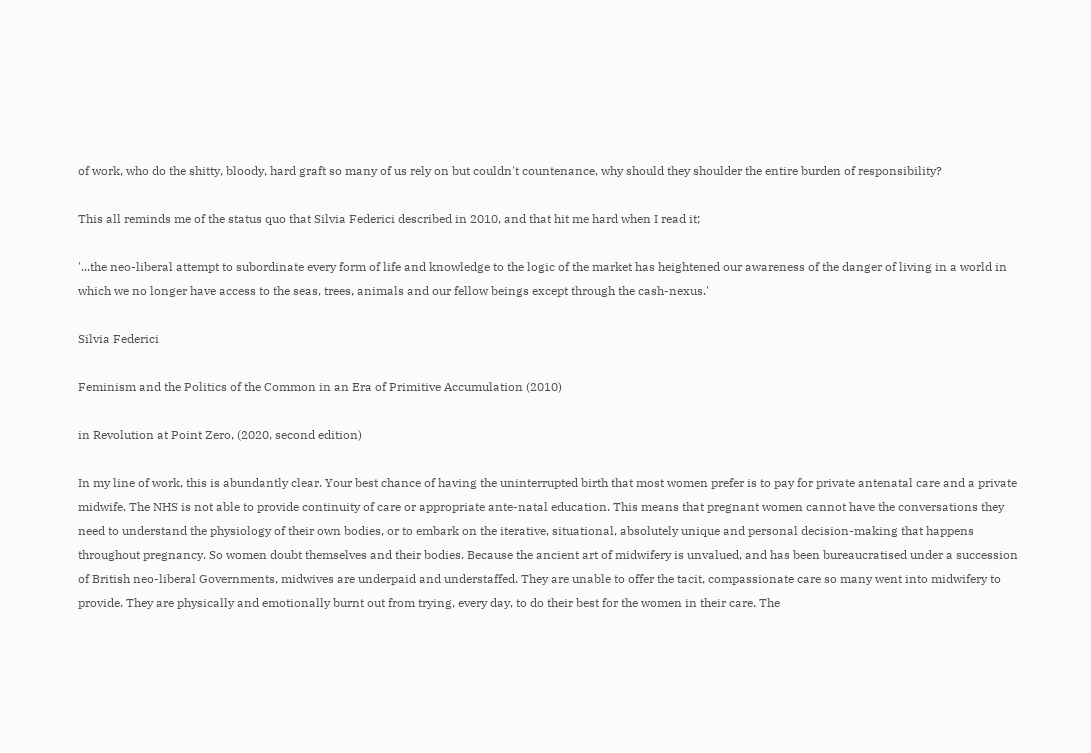of work, who do the shitty, bloody, hard graft so many of us rely on but couldn't countenance, why should they shoulder the entire burden of responsibility?

This all reminds me of the status quo that Silvia Federici described in 2010, and that hit me hard when I read it;

'...the neo-liberal attempt to subordinate every form of life and knowledge to the logic of the market has heightened our awareness of the danger of living in a world in which we no longer have access to the seas, trees, animals and our fellow beings except through the cash-nexus.'

Silvia Federici

Feminism and the Politics of the Common in an Era of Primitive Accumulation (2010)

in Revolution at Point Zero, (2020, second edition)

In my line of work, this is abundantly clear. Your best chance of having the uninterrupted birth that most women prefer is to pay for private antenatal care and a private midwife. The NHS is not able to provide continuity of care or appropriate ante-natal education. This means that pregnant women cannot have the conversations they need to understand the physiology of their own bodies, or to embark on the iterative, situational, absolutely unique and personal decision-making that happens throughout pregnancy. So women doubt themselves and their bodies. Because the ancient art of midwifery is unvalued, and has been bureaucratised under a succession of British neo-liberal Governments, midwives are underpaid and understaffed. They are unable to offer the tacit, compassionate care so many went into midwifery to provide. They are physically and emotionally burnt out from trying, every day, to do their best for the women in their care. The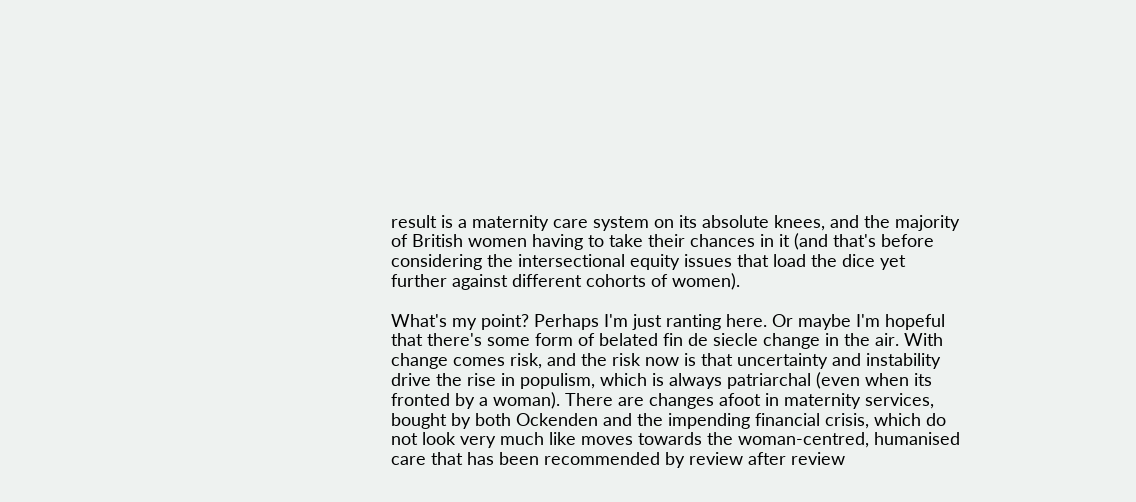result is a maternity care system on its absolute knees, and the majority of British women having to take their chances in it (and that's before considering the intersectional equity issues that load the dice yet further against different cohorts of women).

What's my point? Perhaps I'm just ranting here. Or maybe I'm hopeful that there's some form of belated fin de siecle change in the air. With change comes risk, and the risk now is that uncertainty and instability drive the rise in populism, which is always patriarchal (even when its fronted by a woman). There are changes afoot in maternity services, bought by both Ockenden and the impending financial crisis, which do not look very much like moves towards the woman-centred, humanised care that has been recommended by review after review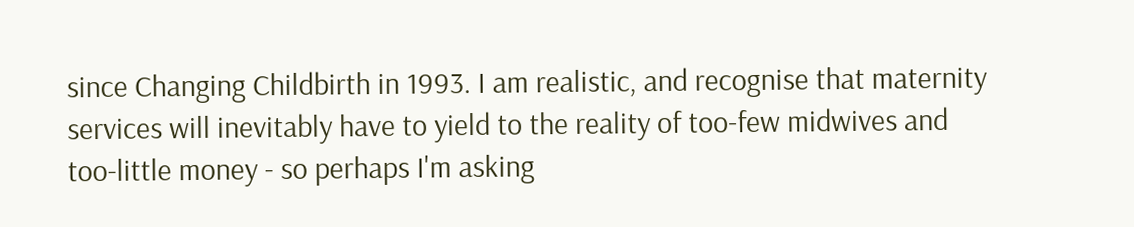since Changing Childbirth in 1993. I am realistic, and recognise that maternity services will inevitably have to yield to the reality of too-few midwives and too-little money - so perhaps I'm asking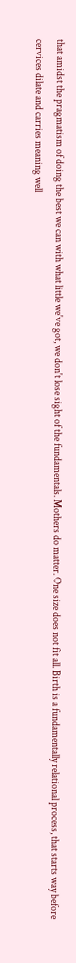that amidst the pragmatism of doing the best we can with what little we've got, we don't lose sight of the fundamentals. Mothers do matter. One size does not fit all. Birth is a fundamentally relational process, that starts way before cervices dilate and carries meaning well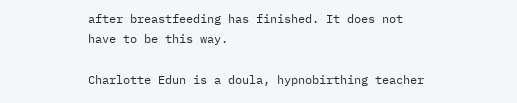after breastfeeding has finished. It does not have to be this way.

Charlotte Edun is a doula, hypnobirthing teacher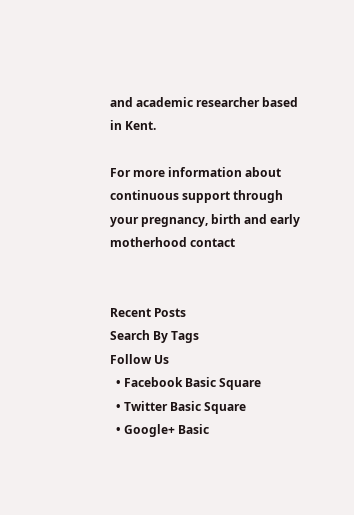and academic researcher based in Kent.

For more information about continuous support through your pregnancy, birth and early motherhood contact


Recent Posts
Search By Tags
Follow Us
  • Facebook Basic Square
  • Twitter Basic Square
  • Google+ Basic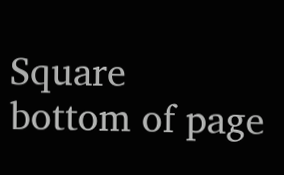Square
bottom of page